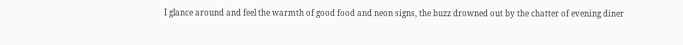I glance around and feel the warmth of good food and neon signs, the buzz drowned out by the chatter of evening diner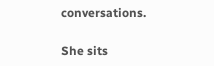conversations.

She sits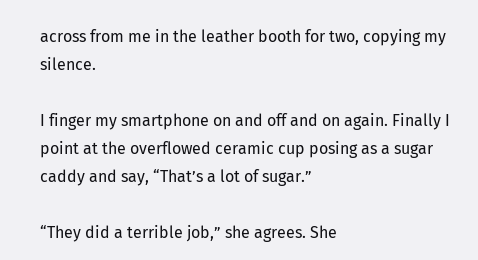across from me in the leather booth for two, copying my silence.

I finger my smartphone on and off and on again. Finally I point at the overflowed ceramic cup posing as a sugar caddy and say, “That’s a lot of sugar.”

“They did a terrible job,” she agrees. She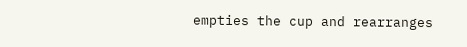empties the cup and rearranges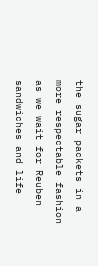the sugar packets in a more respectable fashion as we wait for Reuben sandwiches and life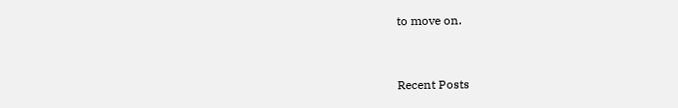to move on.


Recent Posts